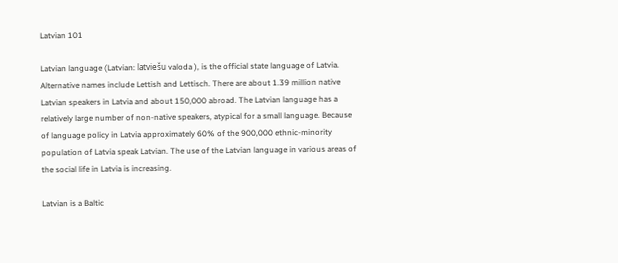Latvian 101

Latvian language (Latvian: latviešu valoda ), is the official state language of Latvia. Alternative names include Lettish and Lettisch. There are about 1.39 million native Latvian speakers in Latvia and about 150,000 abroad. The Latvian language has a relatively large number of non-native speakers, atypical for a small language. Because of language policy in Latvia approximately 60% of the 900,000 ethnic-minority population of Latvia speak Latvian. The use of the Latvian language in various areas of the social life in Latvia is increasing.

Latvian is a Baltic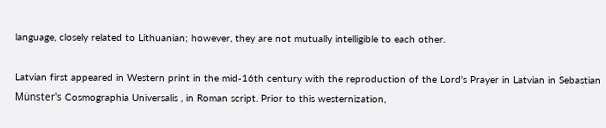language, closely related to Lithuanian; however, they are not mutually intelligible to each other.

Latvian first appeared in Western print in the mid-16th century with the reproduction of the Lord's Prayer in Latvian in Sebastian Münster's Cosmographia Universalis , in Roman script. Prior to this westernization,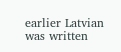earlier Latvian was written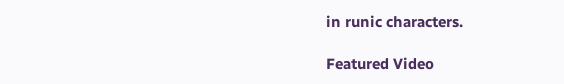in runic characters.

Featured Video